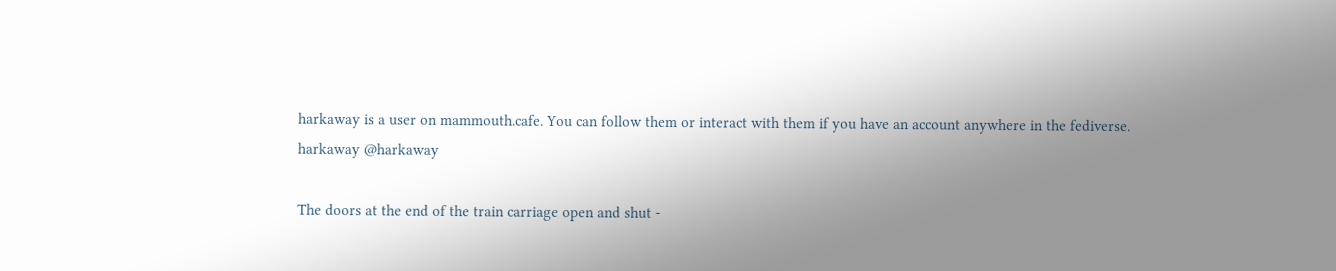harkaway is a user on mammouth.cafe. You can follow them or interact with them if you have an account anywhere in the fediverse.
harkaway @harkaway

The doors at the end of the train carriage open and shut -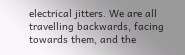electrical jitters. We are all travelling backwards, facing towards them, and the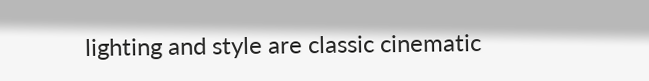lighting and style are classic cinematic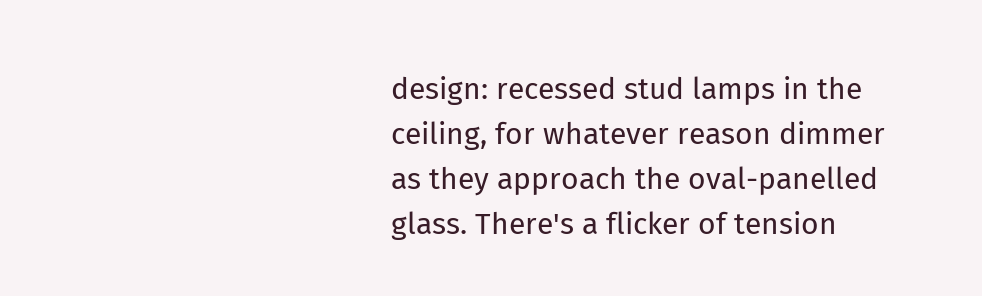design: recessed stud lamps in the ceiling, for whatever reason dimmer as they approach the oval-panelled glass. There's a flicker of tension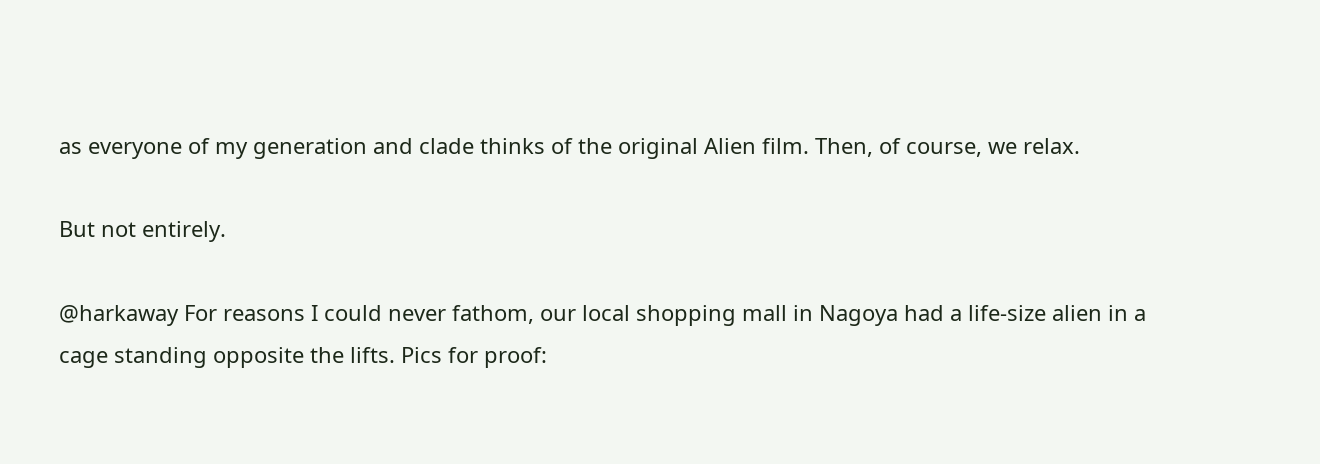as everyone of my generation and clade thinks of the original Alien film. Then, of course, we relax.

But not entirely.

@harkaway For reasons I could never fathom, our local shopping mall in Nagoya had a life-size alien in a cage standing opposite the lifts. Pics for proof: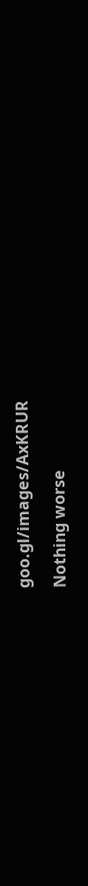goo.gl/images/AxKRUR

Nothing worse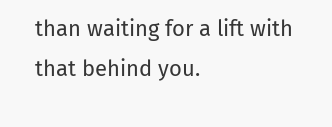than waiting for a lift with that behind you.